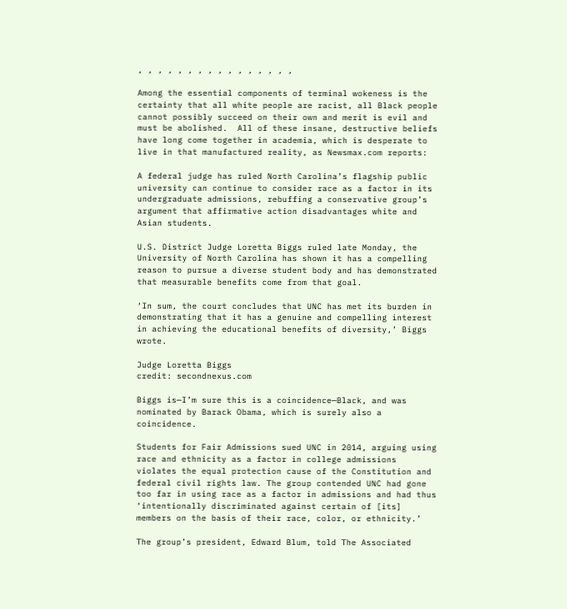, , , , , , , , , , , , , , , ,

Among the essential components of terminal wokeness is the certainty that all white people are racist, all Black people cannot possibly succeed on their own and merit is evil and must be abolished.  All of these insane, destructive beliefs have long come together in academia, which is desperate to live in that manufactured reality, as Newsmax.com reports:

A federal judge has ruled North Carolina’s flagship public university can continue to consider race as a factor in its undergraduate admissions, rebuffing a conservative group’s argument that affirmative action disadvantages white and Asian students.

U.S. District Judge Loretta Biggs ruled late Monday, the University of North Carolina has shown it has a compelling reason to pursue a diverse student body and has demonstrated that measurable benefits come from that goal.

‘In sum, the court concludes that UNC has met its burden in demonstrating that it has a genuine and compelling interest in achieving the educational benefits of diversity,’ Biggs wrote.

Judge Loretta Biggs
credit: secondnexus.com

Biggs is—I’m sure this is a coincidence—Black, and was nominated by Barack Obama, which is surely also a coincidence.

Students for Fair Admissions sued UNC in 2014, arguing using race and ethnicity as a factor in college admissions violates the equal protection cause of the Constitution and federal civil rights law. The group contended UNC had gone too far in using race as a factor in admissions and had thus ‘intentionally discriminated against certain of [its] members on the basis of their race, color, or ethnicity.’

The group’s president, Edward Blum, told The Associated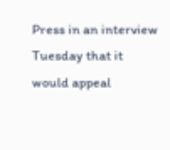Press in an interview Tuesday that it would appeal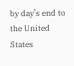by day’s end to the United States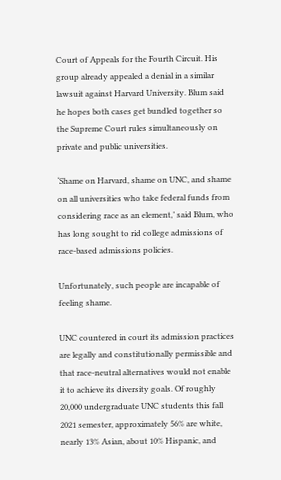Court of Appeals for the Fourth Circuit. His group already appealed a denial in a similar lawsuit against Harvard University. Blum said he hopes both cases get bundled together so the Supreme Court rules simultaneously on private and public universities.

‘Shame on Harvard, shame on UNC, and shame on all universities who take federal funds from considering race as an element,’ said Blum, who has long sought to rid college admissions of race-based admissions policies.

Unfortunately, such people are incapable of feeling shame.

UNC countered in court its admission practices are legally and constitutionally permissible and that race-neutral alternatives would not enable it to achieve its diversity goals. Of roughly 20,000 undergraduate UNC students this fall 2021 semester, approximately 56% are white, nearly 13% Asian, about 10% Hispanic, and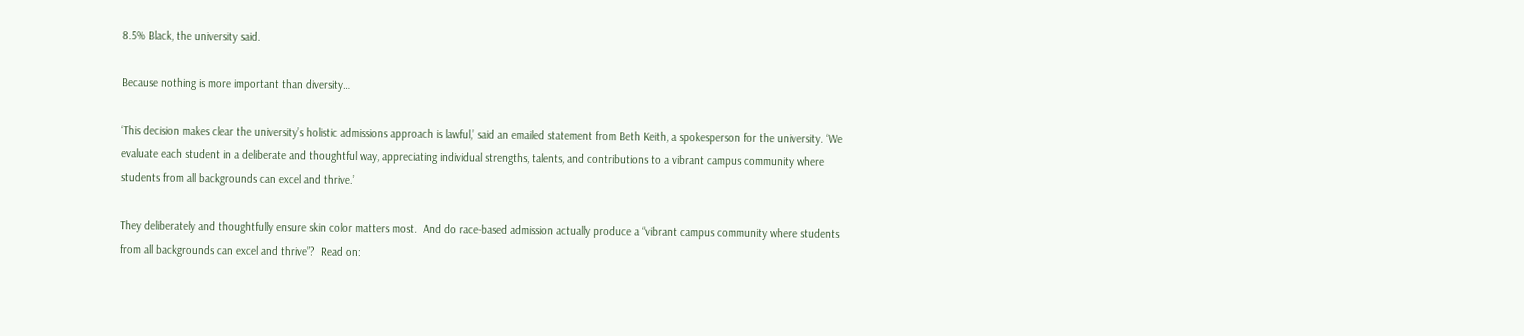8.5% Black, the university said.

Because nothing is more important than diversity…

‘This decision makes clear the university’s holistic admissions approach is lawful,’ said an emailed statement from Beth Keith, a spokesperson for the university. ‘We evaluate each student in a deliberate and thoughtful way, appreciating individual strengths, talents, and contributions to a vibrant campus community where students from all backgrounds can excel and thrive.’

They deliberately and thoughtfully ensure skin color matters most.  And do race-based admission actually produce a “vibrant campus community where students from all backgrounds can excel and thrive”?  Read on: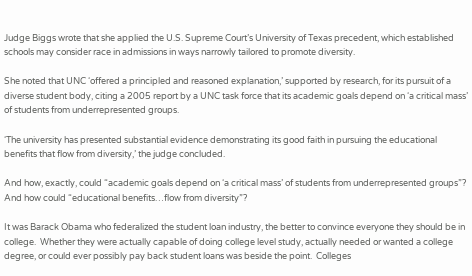Judge Biggs wrote that she applied the U.S. Supreme Court’s University of Texas precedent, which established schools may consider race in admissions in ways narrowly tailored to promote diversity.

She noted that UNC ‘offered a principled and reasoned explanation,’ supported by research, for its pursuit of a diverse student body, citing a 2005 report by a UNC task force that its academic goals depend on ‘a critical mass’ of students from underrepresented groups.

‘The university has presented substantial evidence demonstrating its good faith in pursuing the educational benefits that flow from diversity,’ the judge concluded.

And how, exactly, could “academic goals depend on ‘a critical mass’ of students from underrepresented groups”?  And how could “educational benefits…flow from diversity”?

It was Barack Obama who federalized the student loan industry, the better to convince everyone they should be in college.  Whether they were actually capable of doing college level study, actually needed or wanted a college degree, or could ever possibly pay back student loans was beside the point.  Colleges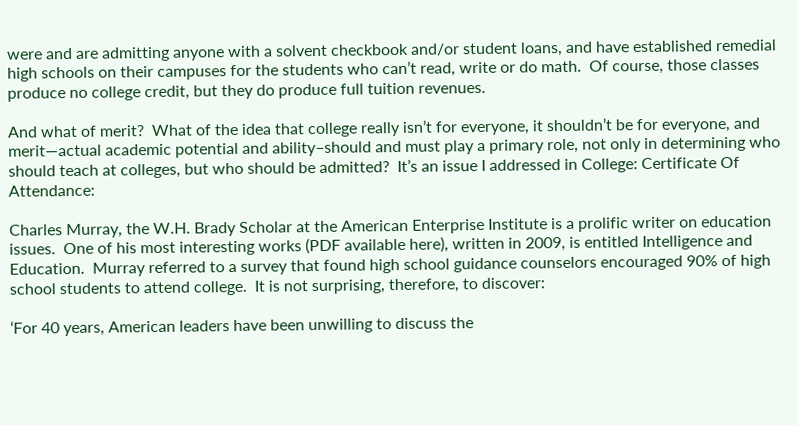were and are admitting anyone with a solvent checkbook and/or student loans, and have established remedial high schools on their campuses for the students who can’t read, write or do math.  Of course, those classes produce no college credit, but they do produce full tuition revenues.

And what of merit?  What of the idea that college really isn’t for everyone, it shouldn’t be for everyone, and merit—actual academic potential and ability–should and must play a primary role, not only in determining who should teach at colleges, but who should be admitted?  It’s an issue I addressed in College: Certificate Of Attendance:

Charles Murray, the W.H. Brady Scholar at the American Enterprise Institute is a prolific writer on education issues.  One of his most interesting works (PDF available here), written in 2009, is entitled Intelligence and Education.  Murray referred to a survey that found high school guidance counselors encouraged 90% of high school students to attend college.  It is not surprising, therefore, to discover:

‘For 40 years, American leaders have been unwilling to discuss the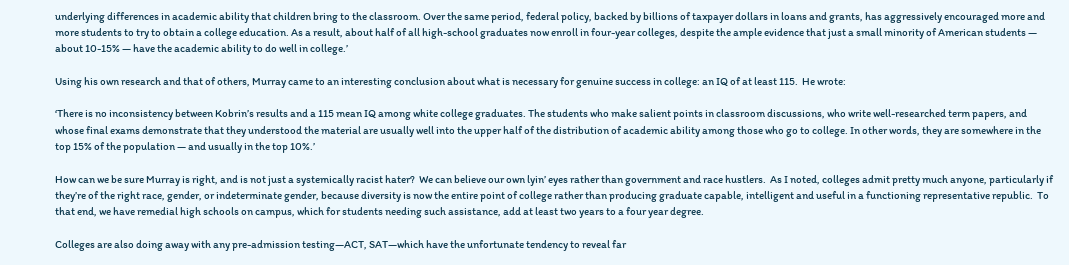underlying differences in academic ability that children bring to the classroom. Over the same period, federal policy, backed by billions of taxpayer dollars in loans and grants, has aggressively encouraged more and more students to try to obtain a college education. As a result, about half of all high-school graduates now enroll in four-year colleges, despite the ample evidence that just a small minority of American students — about 10-15% — have the academic ability to do well in college.’

Using his own research and that of others, Murray came to an interesting conclusion about what is necessary for genuine success in college: an IQ of at least 115.  He wrote:

‘There is no inconsistency between Kobrin’s results and a 115 mean IQ among white college graduates. The students who make salient points in classroom discussions, who write well-researched term papers, and whose final exams demonstrate that they understood the material are usually well into the upper half of the distribution of academic ability among those who go to college. In other words, they are somewhere in the top 15% of the population — and usually in the top 10%.’

How can we be sure Murray is right, and is not just a systemically racist hater?  We can believe our own lyin’ eyes rather than government and race hustlers.  As I noted, colleges admit pretty much anyone, particularly if they’re of the right race, gender, or indeterminate gender, because diversity is now the entire point of college rather than producing graduate capable, intelligent and useful in a functioning representative republic.  To that end, we have remedial high schools on campus, which for students needing such assistance, add at least two years to a four year degree.

Colleges are also doing away with any pre-admission testing—ACT, SAT—which have the unfortunate tendency to reveal far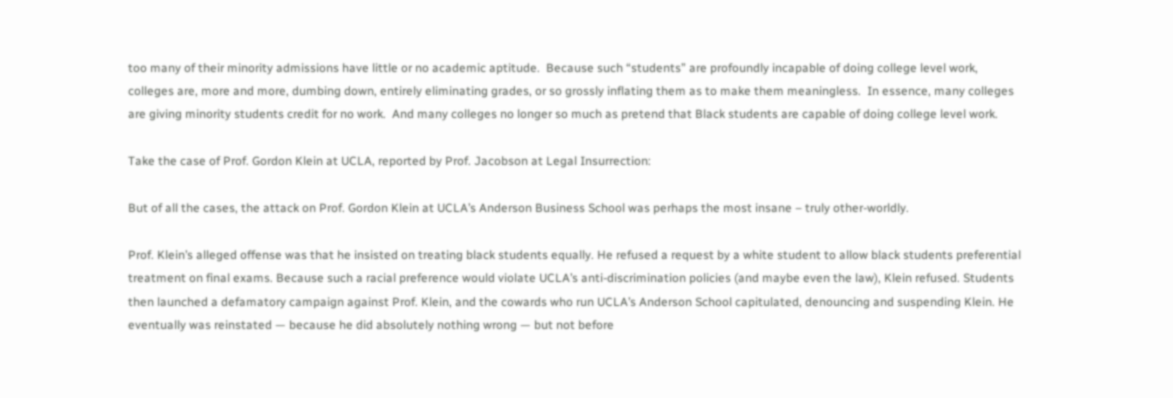too many of their minority admissions have little or no academic aptitude.  Because such “students” are profoundly incapable of doing college level work, colleges are, more and more, dumbing down, entirely eliminating grades, or so grossly inflating them as to make them meaningless.  In essence, many colleges are giving minority students credit for no work.  And many colleges no longer so much as pretend that Black students are capable of doing college level work.

Take the case of Prof. Gordon Klein at UCLA, reported by Prof. Jacobson at Legal Insurrection:

But of all the cases, the attack on Prof. Gordon Klein at UCLA’s Anderson Business School was perhaps the most insane – truly other-worldly.

Prof. Klein’s alleged offense was that he insisted on treating black students equally. He refused a request by a white student to allow black students preferential treatment on final exams. Because such a racial preference would violate UCLA’s anti-discrimination policies (and maybe even the law), Klein refused. Students then launched a defamatory campaign against Prof. Klein, and the cowards who run UCLA’s Anderson School capitulated, denouncing and suspending Klein. He eventually was reinstated — because he did absolutely nothing wrong — but not before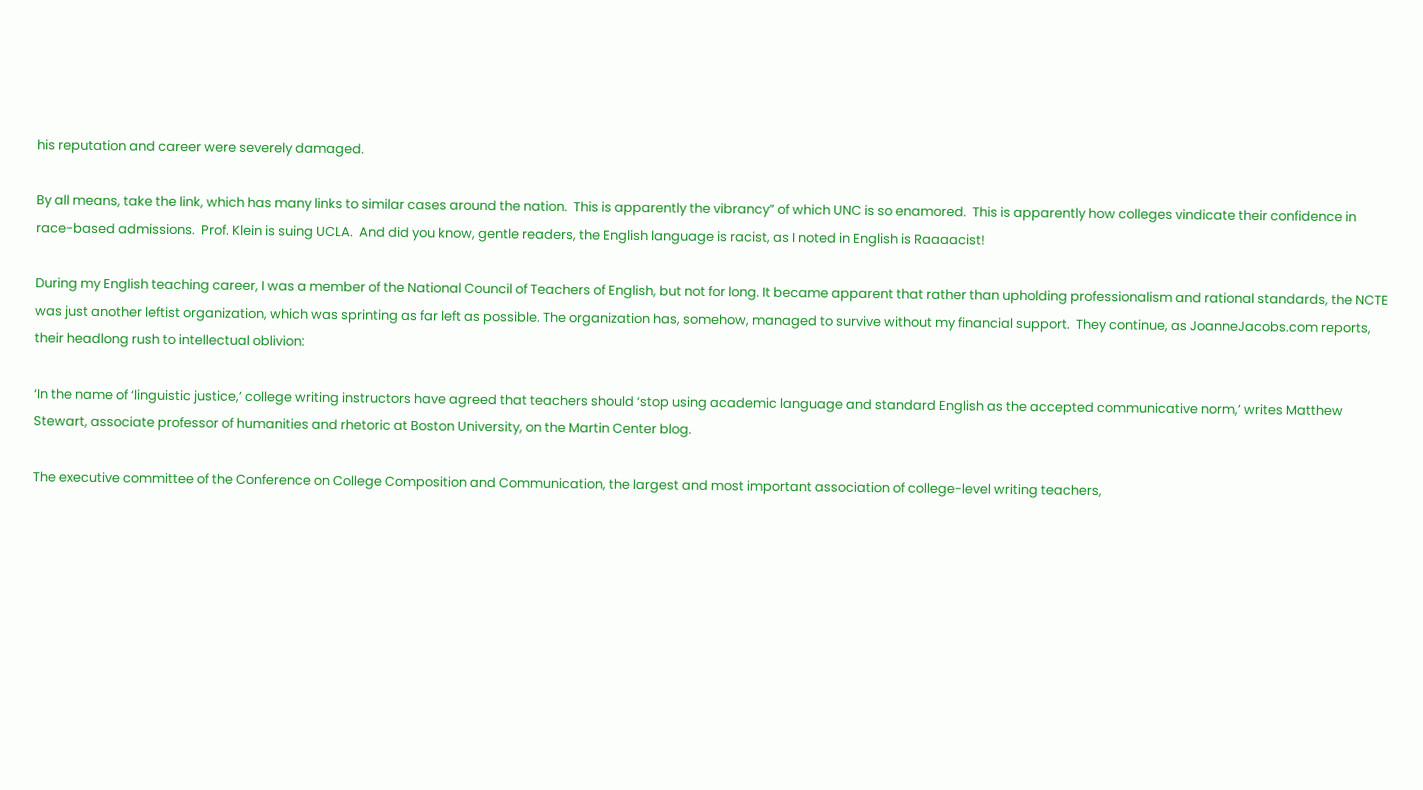his reputation and career were severely damaged.

By all means, take the link, which has many links to similar cases around the nation.  This is apparently the vibrancy” of which UNC is so enamored.  This is apparently how colleges vindicate their confidence in race-based admissions.  Prof. Klein is suing UCLA.  And did you know, gentle readers, the English language is racist, as I noted in English is Raaaacist!

During my English teaching career, I was a member of the National Council of Teachers of English, but not for long. It became apparent that rather than upholding professionalism and rational standards, the NCTE was just another leftist organization, which was sprinting as far left as possible. The organization has, somehow, managed to survive without my financial support.  They continue, as JoanneJacobs.com reports, their headlong rush to intellectual oblivion:

‘In the name of ‘linguistic justice,’ college writing instructors have agreed that teachers should ‘stop using academic language and standard English as the accepted communicative norm,’ writes Matthew Stewart, associate professor of humanities and rhetoric at Boston University, on the Martin Center blog.

The executive committee of the Conference on College Composition and Communication, the largest and most important association of college-level writing teachers,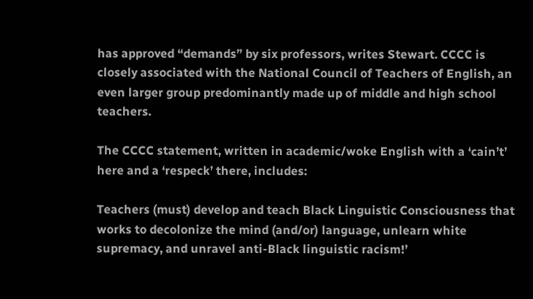has approved “demands” by six professors, writes Stewart. CCCC is closely associated with the National Council of Teachers of English, an even larger group predominantly made up of middle and high school teachers.

The CCCC statement, written in academic/woke English with a ‘cain’t’ here and a ‘respeck’ there, includes:

Teachers (must) develop and teach Black Linguistic Consciousness that works to decolonize the mind (and/or) language, unlearn white supremacy, and unravel anti-Black linguistic racism!’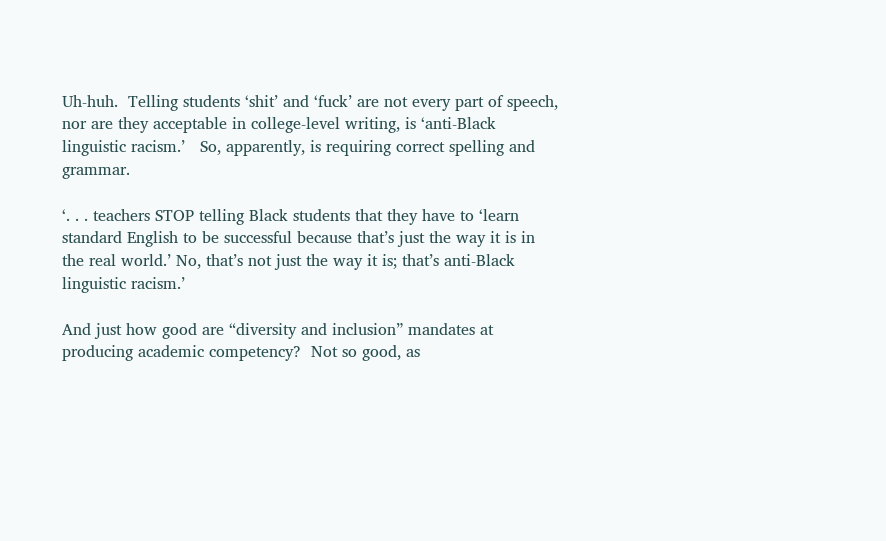Uh-huh.  Telling students ‘shit’ and ‘fuck’ are not every part of speech, nor are they acceptable in college-level writing, is ‘anti-Black linguistic racism.’   So, apparently, is requiring correct spelling and grammar.

‘. . . teachers STOP telling Black students that they have to ‘learn standard English to be successful because that’s just the way it is in the real world.’ No, that’s not just the way it is; that’s anti-Black linguistic racism.’

And just how good are “diversity and inclusion” mandates at producing academic competency?  Not so good, as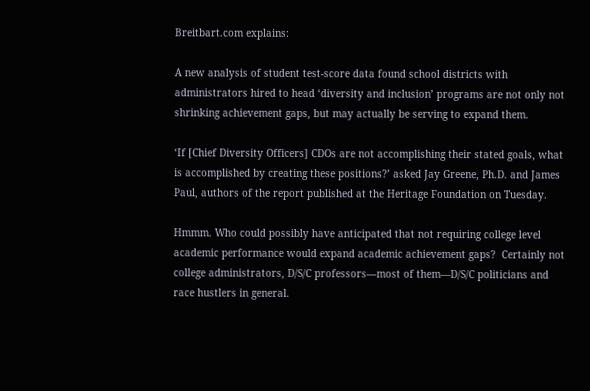Breitbart.com explains:

A new analysis of student test-score data found school districts with administrators hired to head ‘diversity and inclusion’ programs are not only not shrinking achievement gaps, but may actually be serving to expand them.

‘If [Chief Diversity Officers] CDOs are not accomplishing their stated goals, what is accomplished by creating these positions?’ asked Jay Greene, Ph.D. and James Paul, authors of the report published at the Heritage Foundation on Tuesday.

Hmmm. Who could possibly have anticipated that not requiring college level academic performance would expand academic achievement gaps?  Certainly not college administrators, D/S/C professors—most of them—D/S/C politicians and race hustlers in general.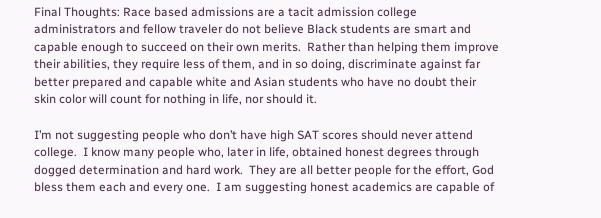Final Thoughts: Race based admissions are a tacit admission college administrators and fellow traveler do not believe Black students are smart and capable enough to succeed on their own merits.  Rather than helping them improve their abilities, they require less of them, and in so doing, discriminate against far better prepared and capable white and Asian students who have no doubt their skin color will count for nothing in life, nor should it.

I’m not suggesting people who don’t have high SAT scores should never attend college.  I know many people who, later in life, obtained honest degrees through dogged determination and hard work.  They are all better people for the effort, God bless them each and every one.  I am suggesting honest academics are capable of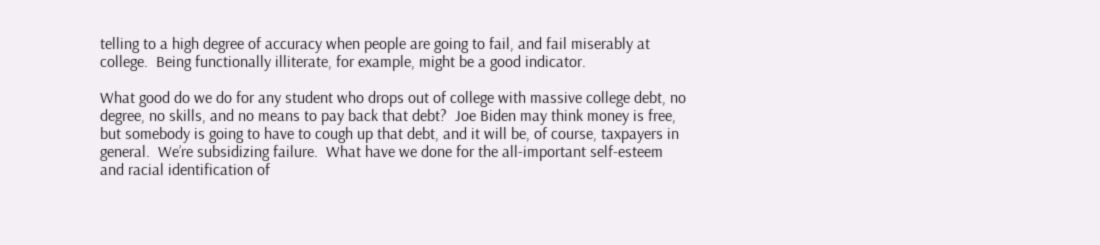telling to a high degree of accuracy when people are going to fail, and fail miserably at college.  Being functionally illiterate, for example, might be a good indicator.

What good do we do for any student who drops out of college with massive college debt, no degree, no skills, and no means to pay back that debt?  Joe Biden may think money is free, but somebody is going to have to cough up that debt, and it will be, of course, taxpayers in general.  We’re subsidizing failure.  What have we done for the all-important self-esteem and racial identification of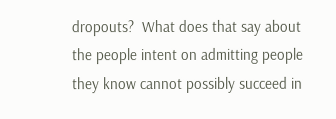dropouts?  What does that say about the people intent on admitting people they know cannot possibly succeed in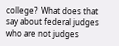college?  What does that say about federal judges who are not judges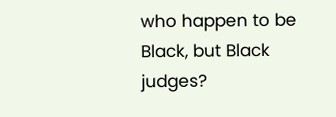who happen to be Black, but Black judges?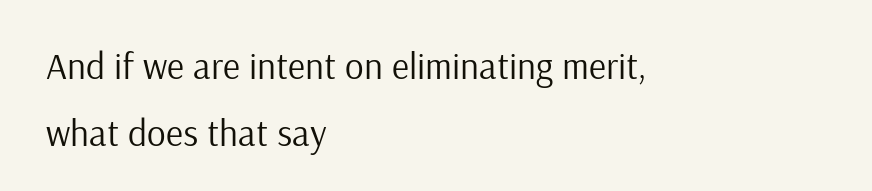And if we are intent on eliminating merit, what does that say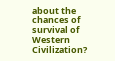about the chances of survival of Western Civilization?